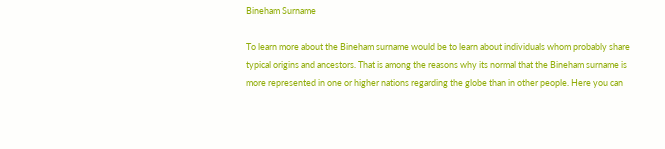Bineham Surname

To learn more about the Bineham surname would be to learn about individuals whom probably share typical origins and ancestors. That is among the reasons why its normal that the Bineham surname is more represented in one or higher nations regarding the globe than in other people. Here you can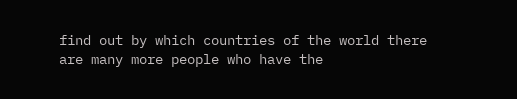find out by which countries of the world there are many more people who have the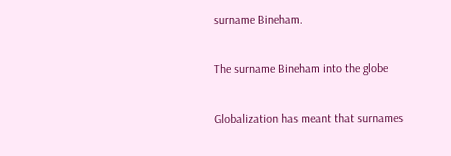surname Bineham.

The surname Bineham into the globe

Globalization has meant that surnames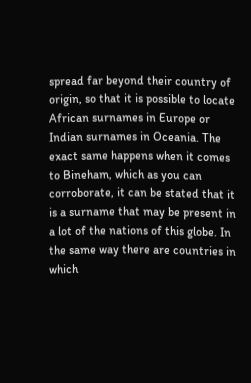spread far beyond their country of origin, so that it is possible to locate African surnames in Europe or Indian surnames in Oceania. The exact same happens when it comes to Bineham, which as you can corroborate, it can be stated that it is a surname that may be present in a lot of the nations of this globe. In the same way there are countries in which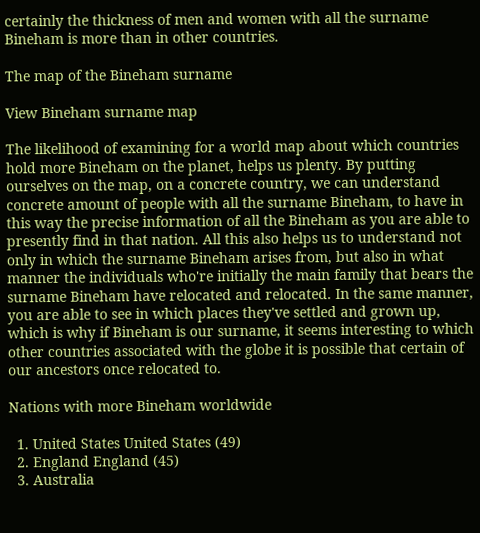certainly the thickness of men and women with all the surname Bineham is more than in other countries.

The map of the Bineham surname

View Bineham surname map

The likelihood of examining for a world map about which countries hold more Bineham on the planet, helps us plenty. By putting ourselves on the map, on a concrete country, we can understand concrete amount of people with all the surname Bineham, to have in this way the precise information of all the Bineham as you are able to presently find in that nation. All this also helps us to understand not only in which the surname Bineham arises from, but also in what manner the individuals who're initially the main family that bears the surname Bineham have relocated and relocated. In the same manner, you are able to see in which places they've settled and grown up, which is why if Bineham is our surname, it seems interesting to which other countries associated with the globe it is possible that certain of our ancestors once relocated to.

Nations with more Bineham worldwide

  1. United States United States (49)
  2. England England (45)
  3. Australia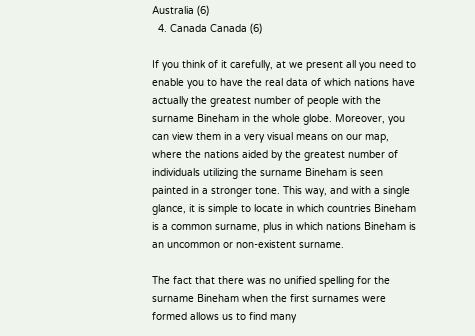Australia (6)
  4. Canada Canada (6)

If you think of it carefully, at we present all you need to enable you to have the real data of which nations have actually the greatest number of people with the surname Bineham in the whole globe. Moreover, you can view them in a very visual means on our map, where the nations aided by the greatest number of individuals utilizing the surname Bineham is seen painted in a stronger tone. This way, and with a single glance, it is simple to locate in which countries Bineham is a common surname, plus in which nations Bineham is an uncommon or non-existent surname.

The fact that there was no unified spelling for the surname Bineham when the first surnames were formed allows us to find many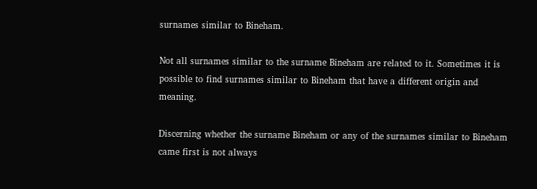surnames similar to Bineham.

Not all surnames similar to the surname Bineham are related to it. Sometimes it is possible to find surnames similar to Bineham that have a different origin and meaning.

Discerning whether the surname Bineham or any of the surnames similar to Bineham came first is not always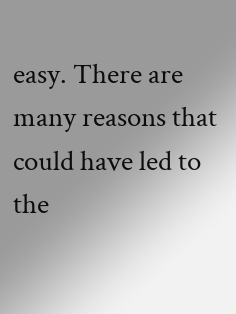easy. There are many reasons that could have led to the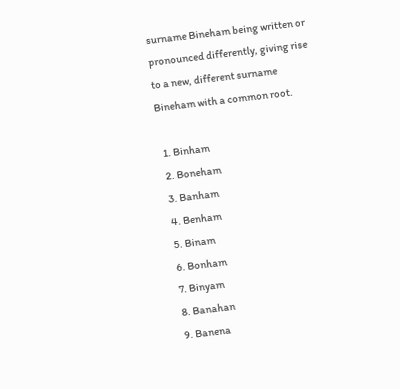surname Bineham being written or pronounced differently, giving rise to a new, different surname Bineham with a common root.

  1. Binham
  2. Boneham
  3. Banham
  4. Benham
  5. Binam
  6. Bonham
  7. Binyam
  8. Banahan
  9. Banena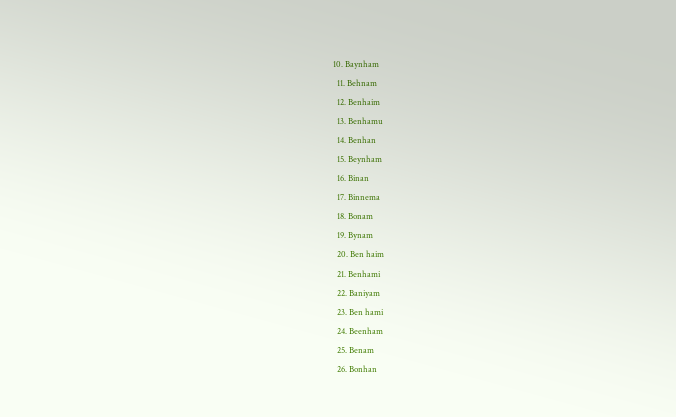10. Baynham
  11. Behnam
  12. Benhaim
  13. Benhamu
  14. Benhan
  15. Beynham
  16. Binan
  17. Binnema
  18. Bonam
  19. Bynam
  20. Ben haim
  21. Benhami
  22. Baniyam
  23. Ben hami
  24. Beenham
  25. Benam
  26. Bonhan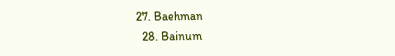27. Baehman
  28. Bainum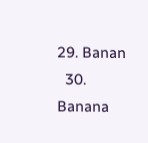29. Banan
  30. Banana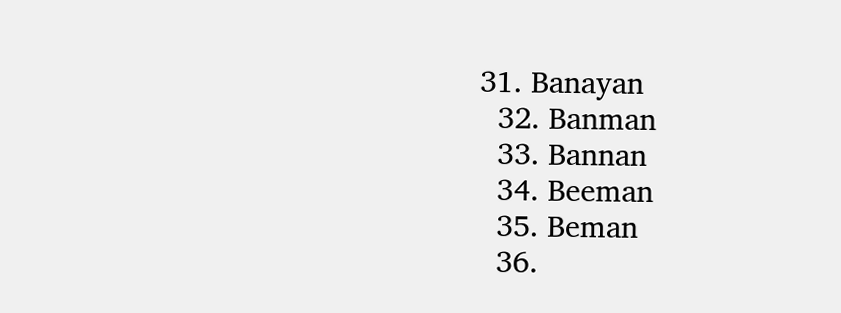31. Banayan
  32. Banman
  33. Bannan
  34. Beeman
  35. Beman
  36.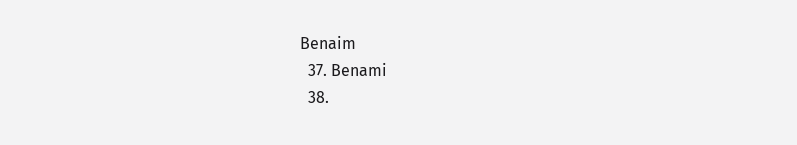Benaim
  37. Benami
  38.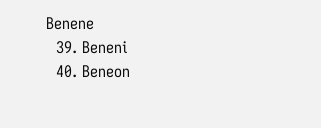Benene
  39. Beneni
  40. Beneon